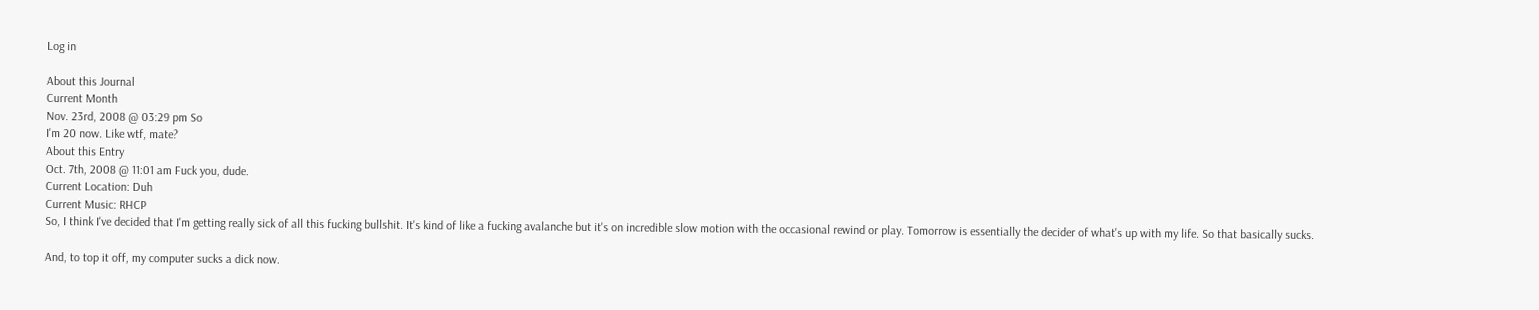Log in

About this Journal
Current Month
Nov. 23rd, 2008 @ 03:29 pm So
I'm 20 now. Like wtf, mate?
About this Entry
Oct. 7th, 2008 @ 11:01 am Fuck you, dude.
Current Location: Duh
Current Music: RHCP
So, I think I've decided that I'm getting really sick of all this fucking bullshit. It's kind of like a fucking avalanche but it's on incredible slow motion with the occasional rewind or play. Tomorrow is essentially the decider of what's up with my life. So that basically sucks.

And, to top it off, my computer sucks a dick now.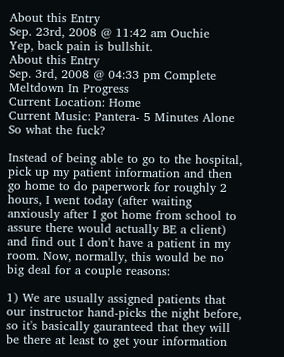About this Entry
Sep. 23rd, 2008 @ 11:42 am Ouchie
Yep, back pain is bullshit.
About this Entry
Sep. 3rd, 2008 @ 04:33 pm Complete Meltdown In Progress
Current Location: Home
Current Music: Pantera- 5 Minutes Alone
So what the fuck?

Instead of being able to go to the hospital, pick up my patient information and then go home to do paperwork for roughly 2 hours, I went today (after waiting anxiously after I got home from school to assure there would actually BE a client) and find out I don't have a patient in my room. Now, normally, this would be no big deal for a couple reasons:

1) We are usually assigned patients that our instructor hand-picks the night before, so it's basically gauranteed that they will be there at least to get your information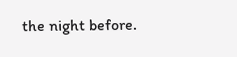the night before.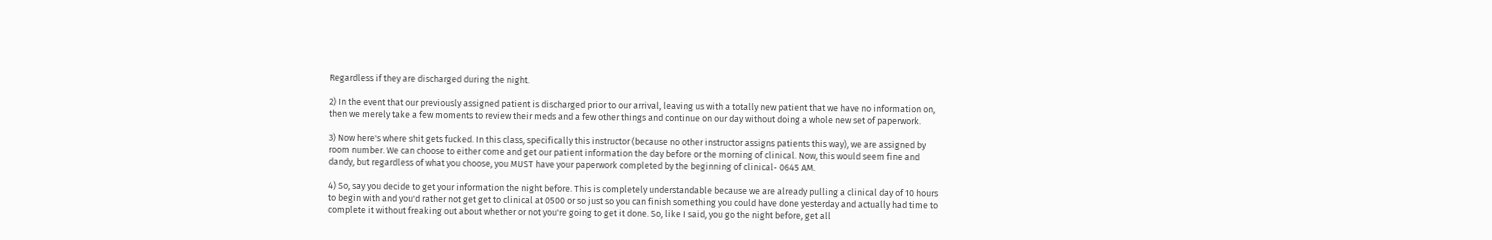Regardless if they are discharged during the night.

2) In the event that our previously assigned patient is discharged prior to our arrival, leaving us with a totally new patient that we have no information on, then we merely take a few moments to review their meds and a few other things and continue on our day without doing a whole new set of paperwork.

3) Now here's where shit gets fucked. In this class, specifically this instructor (because no other instructor assigns patients this way), we are assigned by room number. We can choose to either come and get our patient information the day before or the morning of clinical. Now, this would seem fine and dandy, but regardless of what you choose, you MUST have your paperwork completed by the beginning of clinical- 0645 AM.

4) So, say you decide to get your information the night before. This is completely understandable because we are already pulling a clinical day of 10 hours to begin with and you'd rather not get get to clinical at 0500 or so just so you can finish something you could have done yesterday and actually had time to complete it without freaking out about whether or not you're going to get it done. So, like I said, you go the night before, get all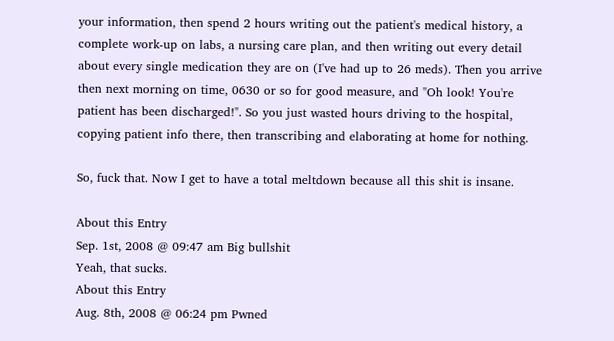your information, then spend 2 hours writing out the patient's medical history, a complete work-up on labs, a nursing care plan, and then writing out every detail about every single medication they are on (I've had up to 26 meds). Then you arrive then next morning on time, 0630 or so for good measure, and "Oh look! You're patient has been discharged!". So you just wasted hours driving to the hospital, copying patient info there, then transcribing and elaborating at home for nothing.

So, fuck that. Now I get to have a total meltdown because all this shit is insane.

About this Entry
Sep. 1st, 2008 @ 09:47 am Big bullshit
Yeah, that sucks.
About this Entry
Aug. 8th, 2008 @ 06:24 pm Pwned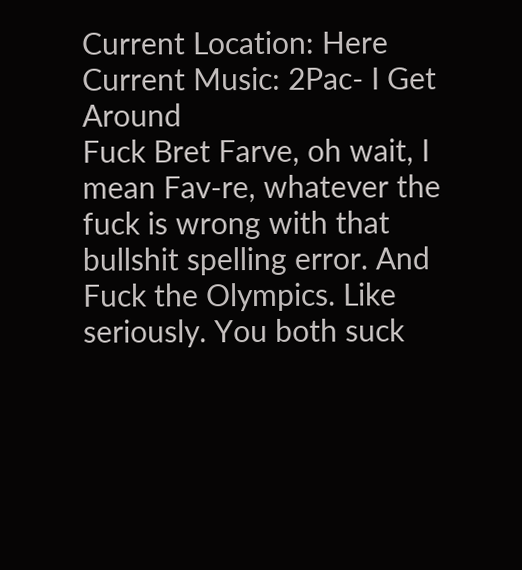Current Location: Here
Current Music: 2Pac- I Get Around
Fuck Bret Farve, oh wait, I mean Fav-re, whatever the fuck is wrong with that bullshit spelling error. And Fuck the Olympics. Like seriously. You both suck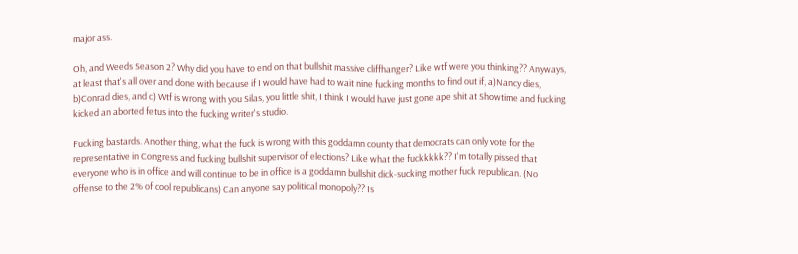major ass.

Oh, and Weeds Season 2? Why did you have to end on that bullshit massive cliffhanger? Like wtf were you thinking?? Anyways, at least that's all over and done with because if I would have had to wait nine fucking months to find out if, a)Nancy dies, b)Conrad dies, and c) Wtf is wrong with you Silas, you little shit, I think I would have just gone ape shit at Showtime and fucking kicked an aborted fetus into the fucking writer's studio.

Fucking bastards. Another thing, what the fuck is wrong with this goddamn county that democrats can only vote for the representative in Congress and fucking bullshit supervisor of elections? Like what the fuckkkkk?? I'm totally pissed that everyone who is in office and will continue to be in office is a goddamn bullshit dick-sucking mother fuck republican. (No offense to the 2% of cool republicans) Can anyone say political monopoly?? Is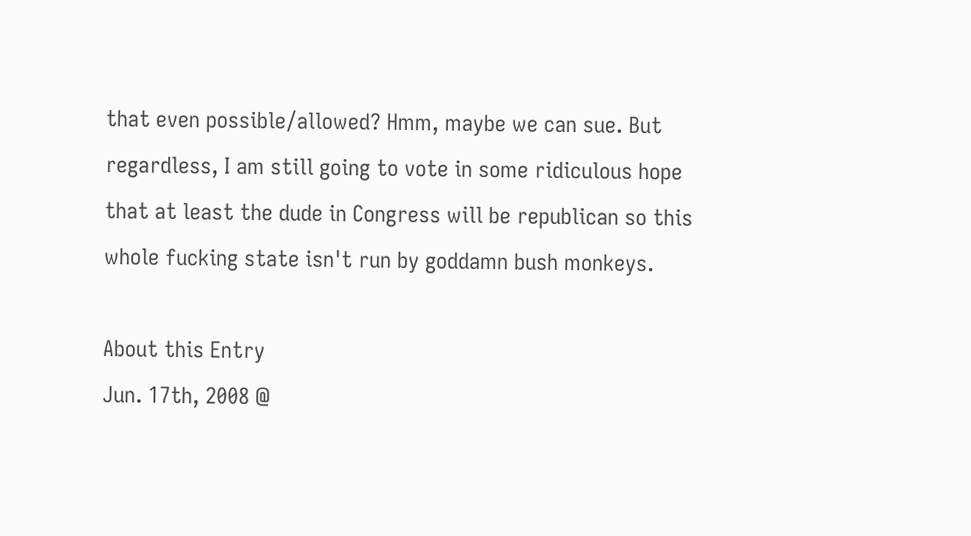that even possible/allowed? Hmm, maybe we can sue. But regardless, I am still going to vote in some ridiculous hope that at least the dude in Congress will be republican so this whole fucking state isn't run by goddamn bush monkeys.

About this Entry
Jun. 17th, 2008 @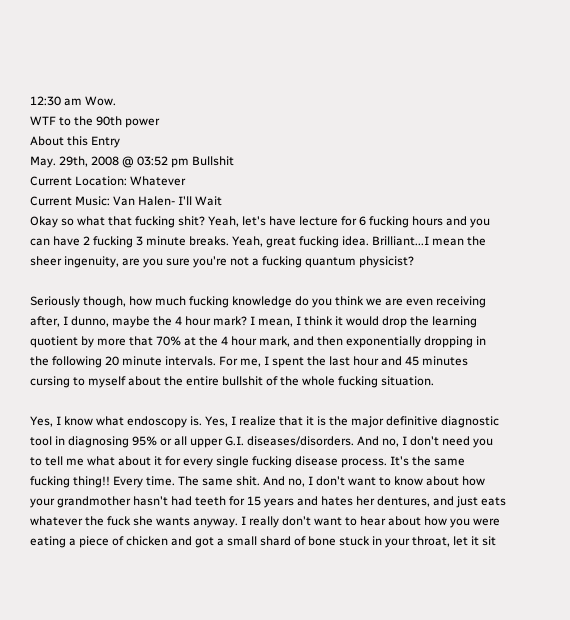12:30 am Wow.
WTF to the 90th power
About this Entry
May. 29th, 2008 @ 03:52 pm Bullshit
Current Location: Whatever
Current Music: Van Halen- I'll Wait
Okay so what that fucking shit? Yeah, let's have lecture for 6 fucking hours and you can have 2 fucking 3 minute breaks. Yeah, great fucking idea. Brilliant...I mean the sheer ingenuity, are you sure you're not a fucking quantum physicist?

Seriously though, how much fucking knowledge do you think we are even receiving after, I dunno, maybe the 4 hour mark? I mean, I think it would drop the learning quotient by more that 70% at the 4 hour mark, and then exponentially dropping in the following 20 minute intervals. For me, I spent the last hour and 45 minutes cursing to myself about the entire bullshit of the whole fucking situation.

Yes, I know what endoscopy is. Yes, I realize that it is the major definitive diagnostic tool in diagnosing 95% or all upper G.I. diseases/disorders. And no, I don't need you to tell me what about it for every single fucking disease process. It's the same fucking thing!! Every time. The same shit. And no, I don't want to know about how your grandmother hasn't had teeth for 15 years and hates her dentures, and just eats whatever the fuck she wants anyway. I really don't want to hear about how you were eating a piece of chicken and got a small shard of bone stuck in your throat, let it sit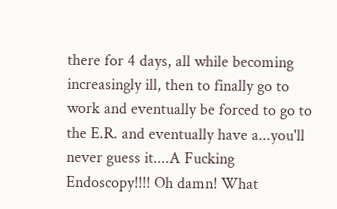there for 4 days, all while becoming increasingly ill, then to finally go to work and eventually be forced to go to the E.R. and eventually have a...you'll never guess it....A Fucking Endoscopy!!!! Oh damn! What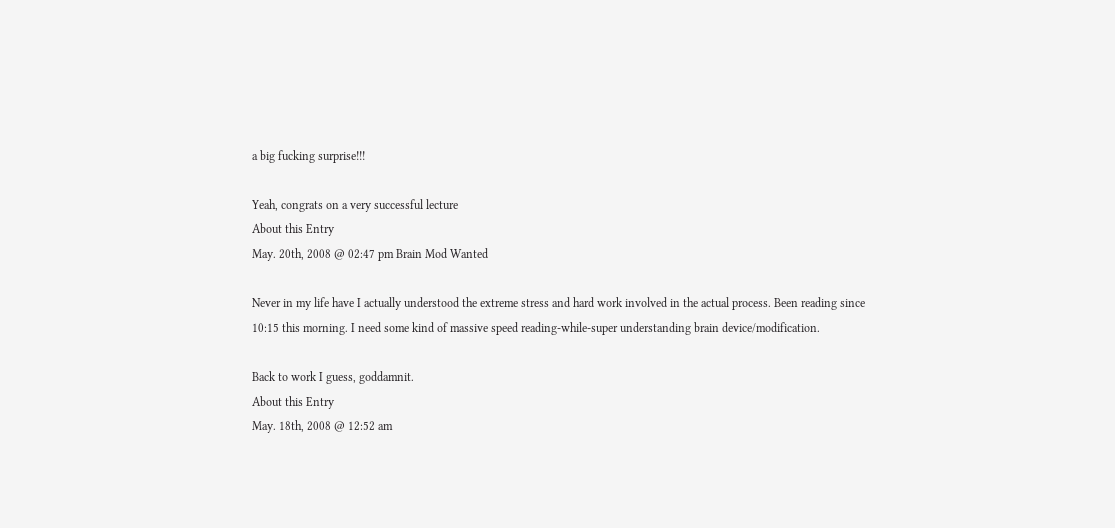a big fucking surprise!!!

Yeah, congrats on a very successful lecture
About this Entry
May. 20th, 2008 @ 02:47 pm Brain Mod Wanted

Never in my life have I actually understood the extreme stress and hard work involved in the actual process. Been reading since 10:15 this morning. I need some kind of massive speed reading-while-super understanding brain device/modification.

Back to work I guess, goddamnit.
About this Entry
May. 18th, 2008 @ 12:52 am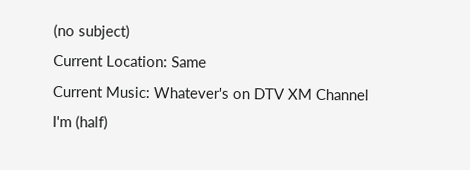(no subject)
Current Location: Same
Current Music: Whatever's on DTV XM Channel
I'm (half)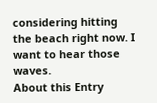considering hitting the beach right now. I want to hear those waves.
About this Entry